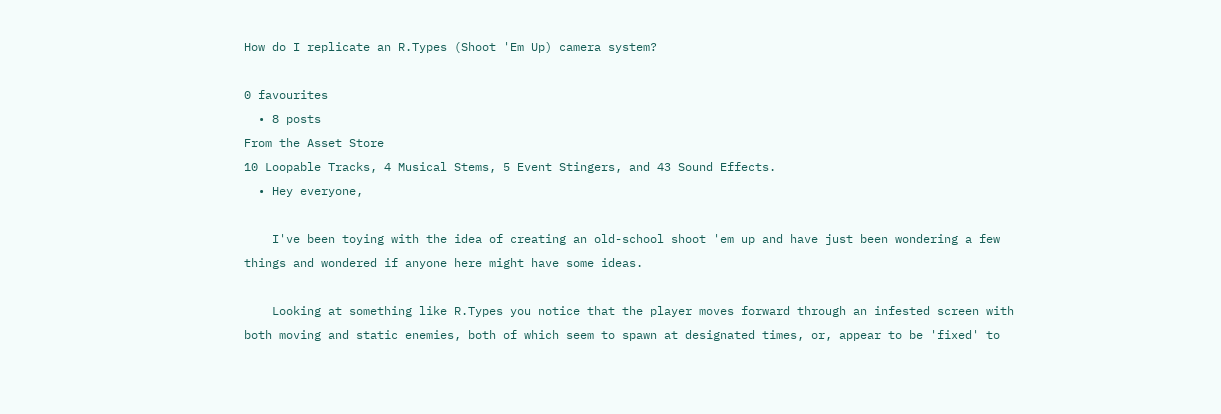How do I replicate an R.Types (Shoot 'Em Up) camera system?

0 favourites
  • 8 posts
From the Asset Store
10 Loopable Tracks, 4 Musical Stems, 5 Event Stingers, and 43 Sound Effects.
  • Hey everyone,

    I've been toying with the idea of creating an old-school shoot 'em up and have just been wondering a few things and wondered if anyone here might have some ideas.

    Looking at something like R.Types you notice that the player moves forward through an infested screen with both moving and static enemies, both of which seem to spawn at designated times, or, appear to be 'fixed' to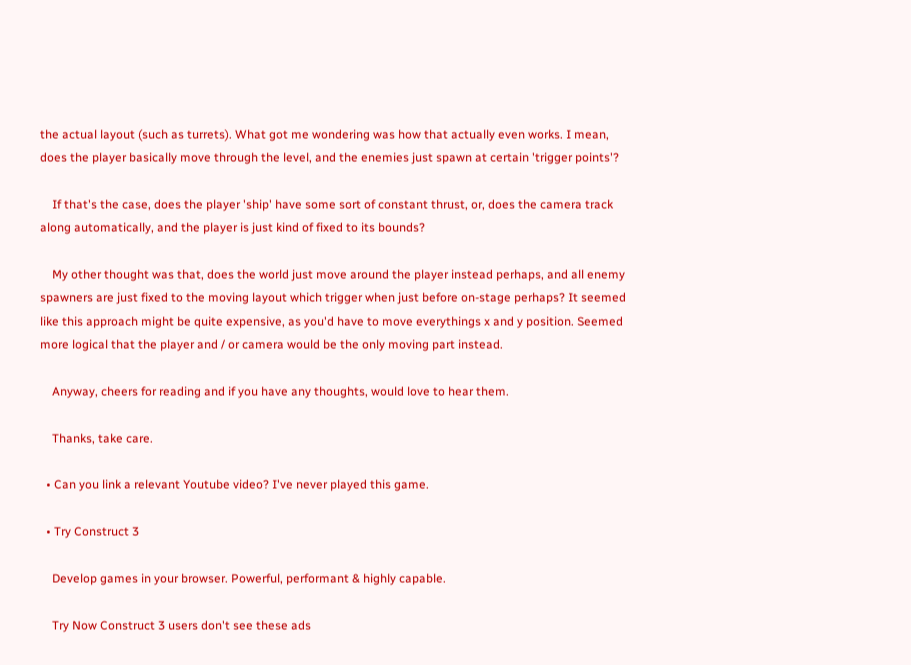the actual layout (such as turrets). What got me wondering was how that actually even works. I mean, does the player basically move through the level, and the enemies just spawn at certain 'trigger points'?

    If that's the case, does the player 'ship' have some sort of constant thrust, or, does the camera track along automatically, and the player is just kind of fixed to its bounds?

    My other thought was that, does the world just move around the player instead perhaps, and all enemy spawners are just fixed to the moving layout which trigger when just before on-stage perhaps? It seemed like this approach might be quite expensive, as you'd have to move everythings x and y position. Seemed more logical that the player and / or camera would be the only moving part instead.

    Anyway, cheers for reading and if you have any thoughts, would love to hear them.

    Thanks, take care.

  • Can you link a relevant Youtube video? I've never played this game.

  • Try Construct 3

    Develop games in your browser. Powerful, performant & highly capable.

    Try Now Construct 3 users don't see these ads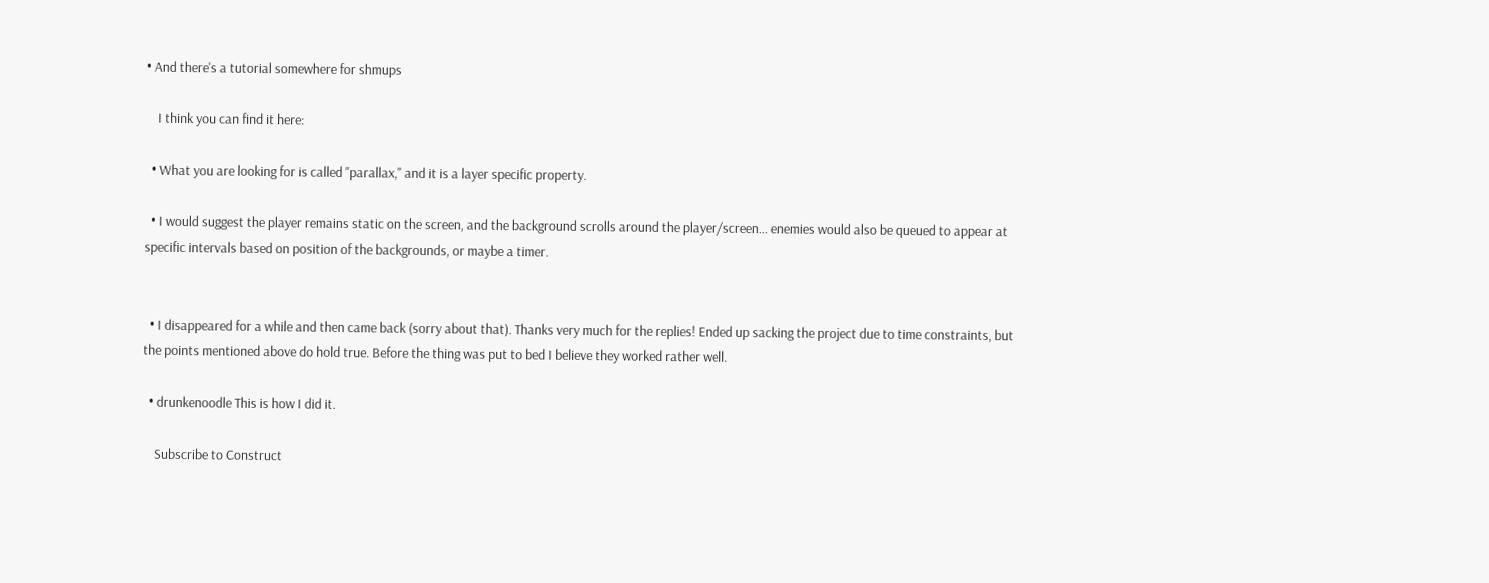• And there's a tutorial somewhere for shmups

    I think you can find it here:

  • What you are looking for is called "parallax," and it is a layer specific property.

  • I would suggest the player remains static on the screen, and the background scrolls around the player/screen... enemies would also be queued to appear at specific intervals based on position of the backgrounds, or maybe a timer.


  • I disappeared for a while and then came back (sorry about that). Thanks very much for the replies! Ended up sacking the project due to time constraints, but the points mentioned above do hold true. Before the thing was put to bed I believe they worked rather well.

  • drunkenoodle This is how I did it.

    Subscribe to Construct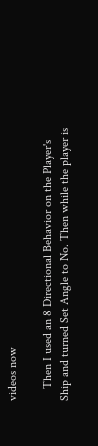videos now

    Then I used an 8 Directional Behavior on the Player's Ship and turned Set Angle to No. Then while the player is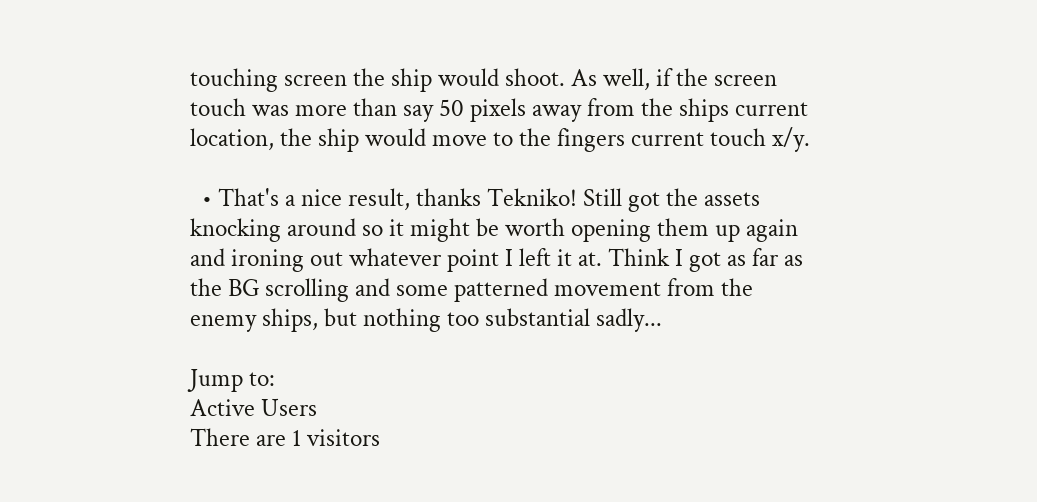touching screen the ship would shoot. As well, if the screen touch was more than say 50 pixels away from the ships current location, the ship would move to the fingers current touch x/y.

  • That's a nice result, thanks Tekniko! Still got the assets knocking around so it might be worth opening them up again and ironing out whatever point I left it at. Think I got as far as the BG scrolling and some patterned movement from the enemy ships, but nothing too substantial sadly...

Jump to:
Active Users
There are 1 visitors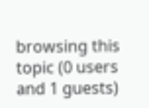browsing this topic (0 users and 1 guests)